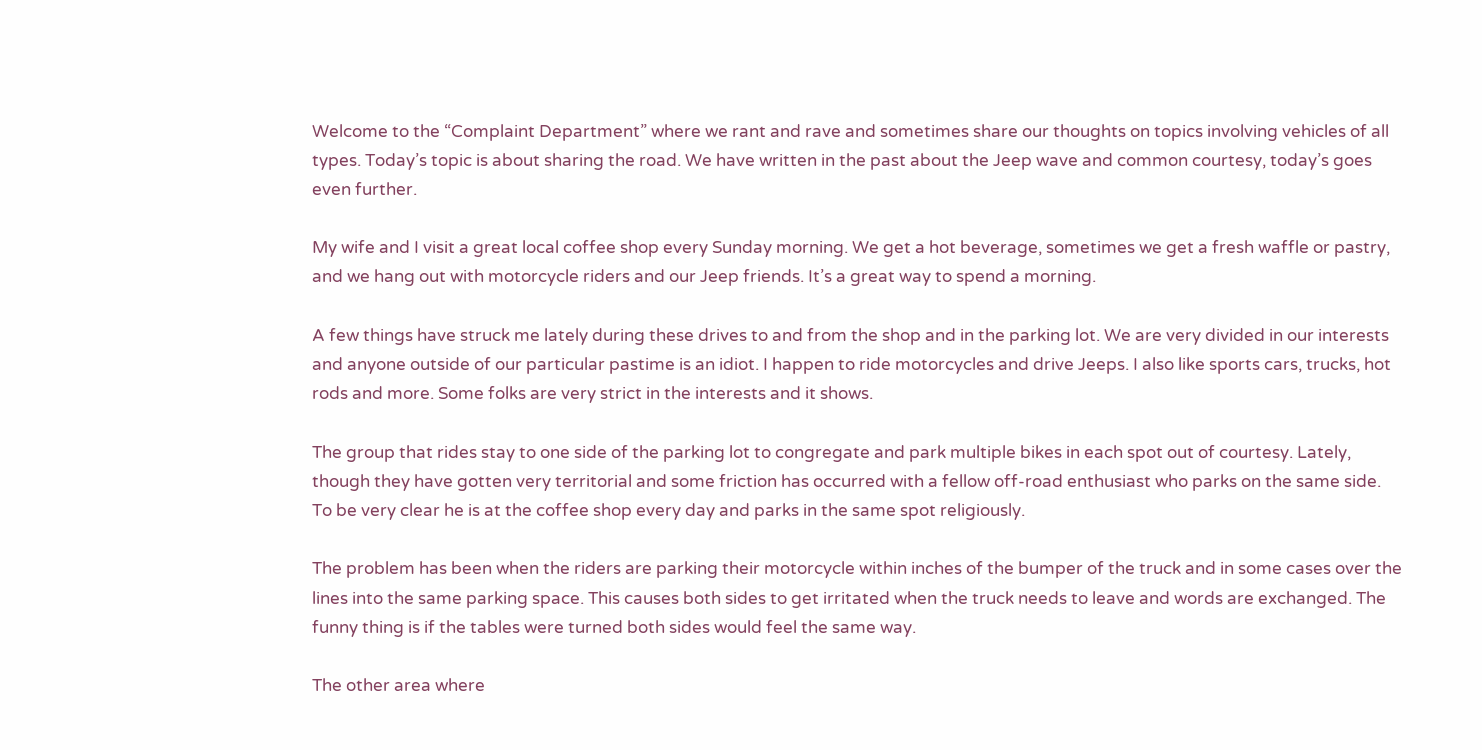Welcome to the “Complaint Department” where we rant and rave and sometimes share our thoughts on topics involving vehicles of all types. Today’s topic is about sharing the road. We have written in the past about the Jeep wave and common courtesy, today’s goes even further.

My wife and I visit a great local coffee shop every Sunday morning. We get a hot beverage, sometimes we get a fresh waffle or pastry, and we hang out with motorcycle riders and our Jeep friends. It’s a great way to spend a morning.

A few things have struck me lately during these drives to and from the shop and in the parking lot. We are very divided in our interests and anyone outside of our particular pastime is an idiot. I happen to ride motorcycles and drive Jeeps. I also like sports cars, trucks, hot rods and more. Some folks are very strict in the interests and it shows.

The group that rides stay to one side of the parking lot to congregate and park multiple bikes in each spot out of courtesy. Lately, though they have gotten very territorial and some friction has occurred with a fellow off-road enthusiast who parks on the same side. To be very clear he is at the coffee shop every day and parks in the same spot religiously.

The problem has been when the riders are parking their motorcycle within inches of the bumper of the truck and in some cases over the lines into the same parking space. This causes both sides to get irritated when the truck needs to leave and words are exchanged. The funny thing is if the tables were turned both sides would feel the same way.

The other area where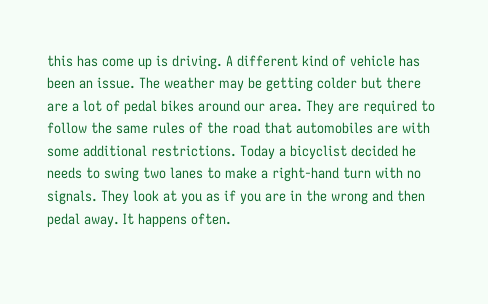this has come up is driving. A different kind of vehicle has been an issue. The weather may be getting colder but there are a lot of pedal bikes around our area. They are required to follow the same rules of the road that automobiles are with some additional restrictions. Today a bicyclist decided he needs to swing two lanes to make a right-hand turn with no signals. They look at you as if you are in the wrong and then pedal away. It happens often.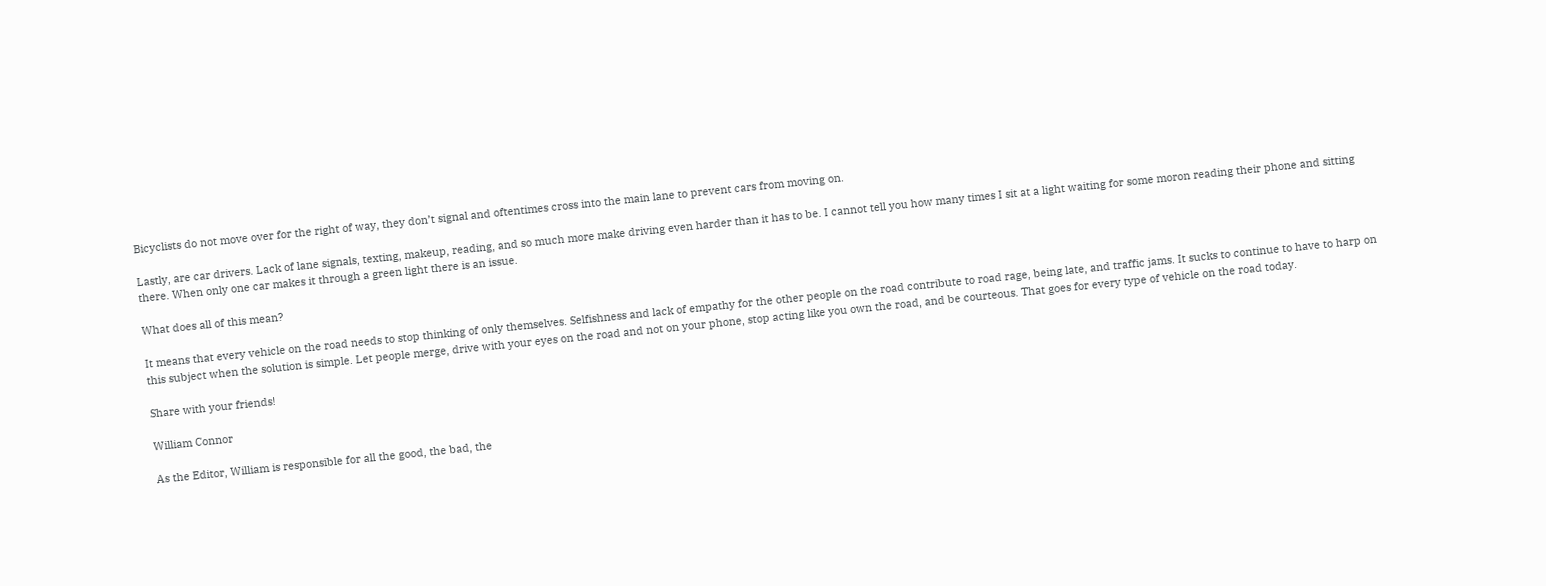Bicyclists do not move over for the right of way, they don’t signal and oftentimes cross into the main lane to prevent cars from moving on.

Lastly, are car drivers. Lack of lane signals, texting, makeup, reading, and so much more make driving even harder than it has to be. I cannot tell you how many times I sit at a light waiting for some moron reading their phone and sitting there. When only one car makes it through a green light there is an issue.

What does all of this mean?

It means that every vehicle on the road needs to stop thinking of only themselves. Selfishness and lack of empathy for the other people on the road contribute to road rage, being late, and traffic jams. It sucks to continue to have to harp on this subject when the solution is simple. Let people merge, drive with your eyes on the road and not on your phone, stop acting like you own the road, and be courteous. That goes for every type of vehicle on the road today.

Share with your friends!

William Connor

As the Editor, William is responsible for all the good, the bad, the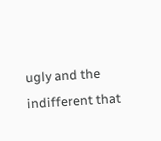ugly and the indifferent that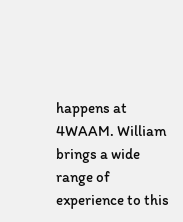happens at 4WAAM. William brings a wide range of experience to this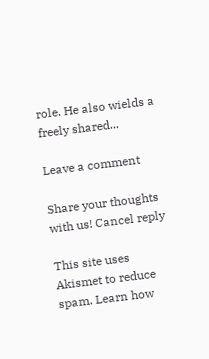role. He also wields a freely shared...

Leave a comment

Share your thoughts with us! Cancel reply

This site uses Akismet to reduce spam. Learn how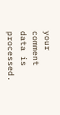your comment data is processed.